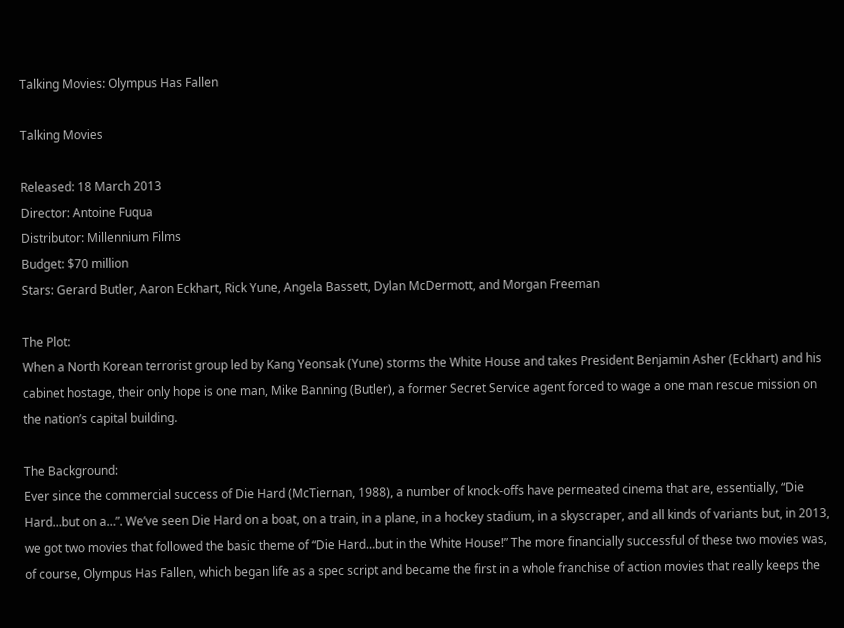Talking Movies: Olympus Has Fallen

Talking Movies

Released: 18 March 2013
Director: Antoine Fuqua
Distributor: Millennium Films
Budget: $70 million
Stars: Gerard Butler, Aaron Eckhart, Rick Yune, Angela Bassett, Dylan McDermott, and Morgan Freeman

The Plot:
When a North Korean terrorist group led by Kang Yeonsak (Yune) storms the White House and takes President Benjamin Asher (Eckhart) and his cabinet hostage, their only hope is one man, Mike Banning (Butler), a former Secret Service agent forced to wage a one man rescue mission on the nation’s capital building.

The Background:
Ever since the commercial success of Die Hard (McTiernan, 1988), a number of knock-offs have permeated cinema that are, essentially, “Die Hard…but on a…”. We’ve seen Die Hard on a boat, on a train, in a plane, in a hockey stadium, in a skyscraper, and all kinds of variants but, in 2013, we got two movies that followed the basic theme of “Die Hard…but in the White House!” The more financially successful of these two movies was, of course, Olympus Has Fallen, which began life as a spec script and became the first in a whole franchise of action movies that really keeps the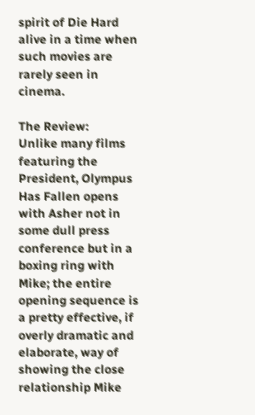spirit of Die Hard alive in a time when such movies are rarely seen in cinema.

The Review:
Unlike many films featuring the President, Olympus Has Fallen opens with Asher not in some dull press conference but in a boxing ring with Mike; the entire opening sequence is a pretty effective, if overly dramatic and elaborate, way of showing the close relationship Mike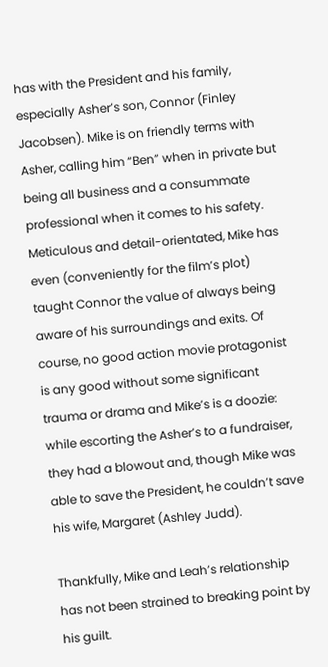has with the President and his family, especially Asher’s son, Connor (Finley Jacobsen). Mike is on friendly terms with Asher, calling him “Ben” when in private but being all business and a consummate professional when it comes to his safety. Meticulous and detail-orientated, Mike has even (conveniently for the film’s plot) taught Connor the value of always being aware of his surroundings and exits. Of course, no good action movie protagonist is any good without some significant trauma or drama and Mike’s is a doozie: while escorting the Asher’s to a fundraiser, they had a blowout and, though Mike was able to save the President, he couldn’t save his wife, Margaret (Ashley Judd).

Thankfully, Mike and Leah’s relationship has not been strained to breaking point by his guilt.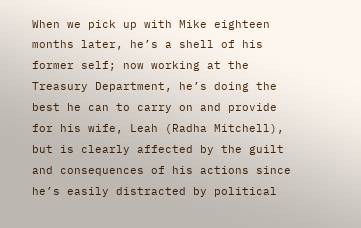When we pick up with Mike eighteen months later, he’s a shell of his former self; now working at the Treasury Department, he’s doing the best he can to carry on and provide for his wife, Leah (Radha Mitchell), but is clearly affected by the guilt and consequences of his actions since he’s easily distracted by political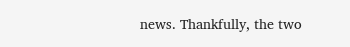news. Thankfully, the two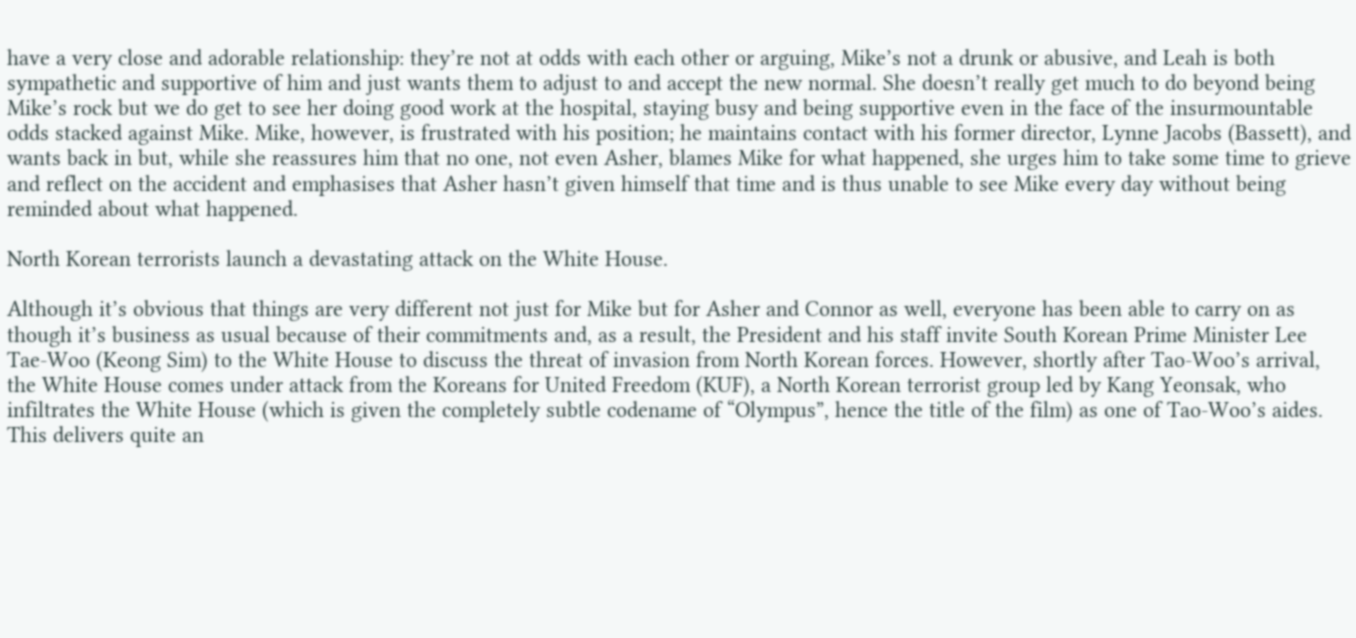have a very close and adorable relationship: they’re not at odds with each other or arguing, Mike’s not a drunk or abusive, and Leah is both sympathetic and supportive of him and just wants them to adjust to and accept the new normal. She doesn’t really get much to do beyond being Mike’s rock but we do get to see her doing good work at the hospital, staying busy and being supportive even in the face of the insurmountable odds stacked against Mike. Mike, however, is frustrated with his position; he maintains contact with his former director, Lynne Jacobs (Bassett), and wants back in but, while she reassures him that no one, not even Asher, blames Mike for what happened, she urges him to take some time to grieve and reflect on the accident and emphasises that Asher hasn’t given himself that time and is thus unable to see Mike every day without being reminded about what happened.

North Korean terrorists launch a devastating attack on the White House.

Although it’s obvious that things are very different not just for Mike but for Asher and Connor as well, everyone has been able to carry on as though it’s business as usual because of their commitments and, as a result, the President and his staff invite South Korean Prime Minister Lee Tae-Woo (Keong Sim) to the White House to discuss the threat of invasion from North Korean forces. However, shortly after Tao-Woo’s arrival, the White House comes under attack from the Koreans for United Freedom (KUF), a North Korean terrorist group led by Kang Yeonsak, who infiltrates the White House (which is given the completely subtle codename of “Olympus”, hence the title of the film) as one of Tao-Woo’s aides. This delivers quite an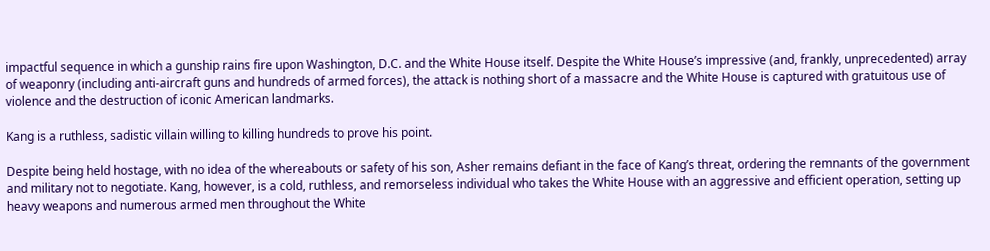impactful sequence in which a gunship rains fire upon Washington, D.C. and the White House itself. Despite the White House’s impressive (and, frankly, unprecedented) array of weaponry (including anti-aircraft guns and hundreds of armed forces), the attack is nothing short of a massacre and the White House is captured with gratuitous use of violence and the destruction of iconic American landmarks.

Kang is a ruthless, sadistic villain willing to killing hundreds to prove his point.

Despite being held hostage, with no idea of the whereabouts or safety of his son, Asher remains defiant in the face of Kang’s threat, ordering the remnants of the government and military not to negotiate. Kang, however, is a cold, ruthless, and remorseless individual who takes the White House with an aggressive and efficient operation, setting up heavy weapons and numerous armed men throughout the White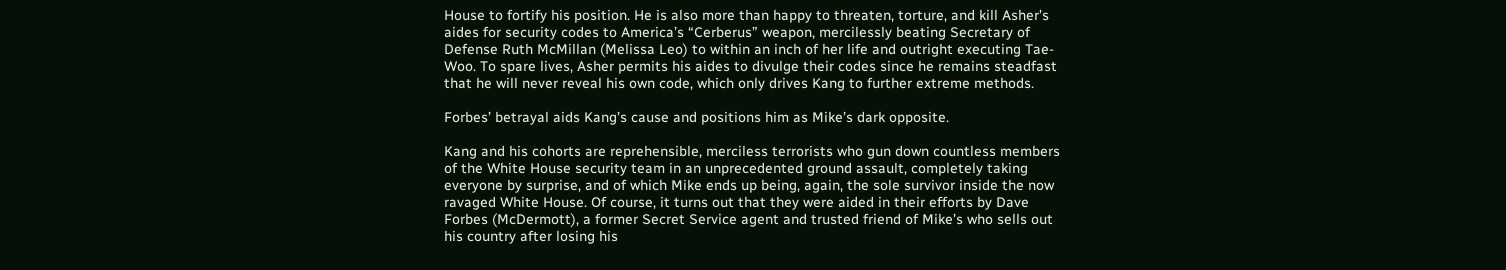House to fortify his position. He is also more than happy to threaten, torture, and kill Asher’s aides for security codes to America’s “Cerberus” weapon, mercilessly beating Secretary of Defense Ruth McMillan (Melissa Leo) to within an inch of her life and outright executing Tae-Woo. To spare lives, Asher permits his aides to divulge their codes since he remains steadfast that he will never reveal his own code, which only drives Kang to further extreme methods.

Forbes’ betrayal aids Kang’s cause and positions him as Mike’s dark opposite.

Kang and his cohorts are reprehensible, merciless terrorists who gun down countless members of the White House security team in an unprecedented ground assault, completely taking everyone by surprise, and of which Mike ends up being, again, the sole survivor inside the now ravaged White House. Of course, it turns out that they were aided in their efforts by Dave Forbes (McDermott), a former Secret Service agent and trusted friend of Mike’s who sells out his country after losing his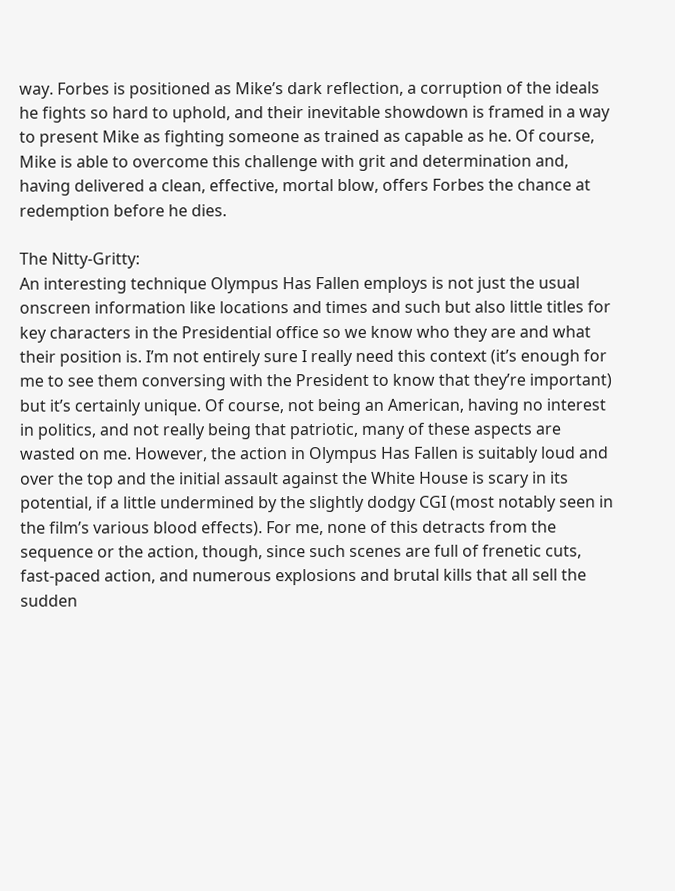way. Forbes is positioned as Mike’s dark reflection, a corruption of the ideals he fights so hard to uphold, and their inevitable showdown is framed in a way to present Mike as fighting someone as trained as capable as he. Of course, Mike is able to overcome this challenge with grit and determination and, having delivered a clean, effective, mortal blow, offers Forbes the chance at redemption before he dies.

The Nitty-Gritty:
An interesting technique Olympus Has Fallen employs is not just the usual onscreen information like locations and times and such but also little titles for key characters in the Presidential office so we know who they are and what their position is. I’m not entirely sure I really need this context (it’s enough for me to see them conversing with the President to know that they’re important) but it’s certainly unique. Of course, not being an American, having no interest in politics, and not really being that patriotic, many of these aspects are wasted on me. However, the action in Olympus Has Fallen is suitably loud and over the top and the initial assault against the White House is scary in its potential, if a little undermined by the slightly dodgy CGI (most notably seen in the film’s various blood effects). For me, none of this detracts from the sequence or the action, though, since such scenes are full of frenetic cuts, fast-paced action, and numerous explosions and brutal kills that all sell the sudden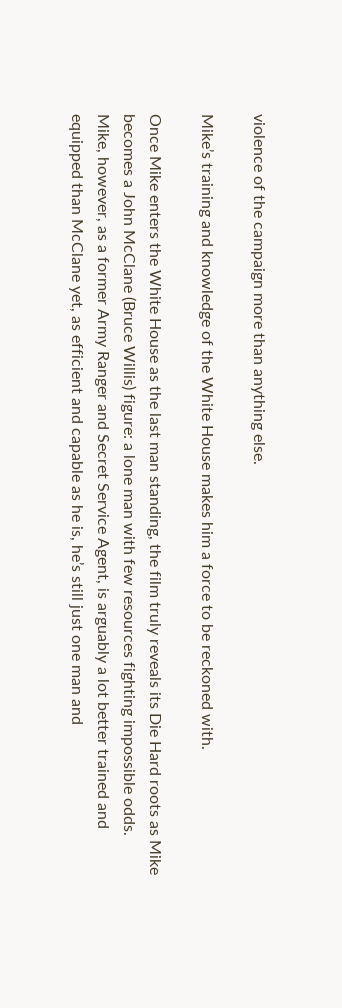violence of the campaign more than anything else.

Mike’s training and knowledge of the White House makes him a force to be reckoned with.

Once Mike enters the White House as the last man standing, the film truly reveals its Die Hard roots as Mike becomes a John McClane (Bruce Willis) figure: a lone man with few resources fighting impossible odds. Mike, however, as a former Army Ranger and Secret Service Agent, is arguably a lot better trained and equipped than McClane yet, as efficient and capable as he is, he’s still just one man and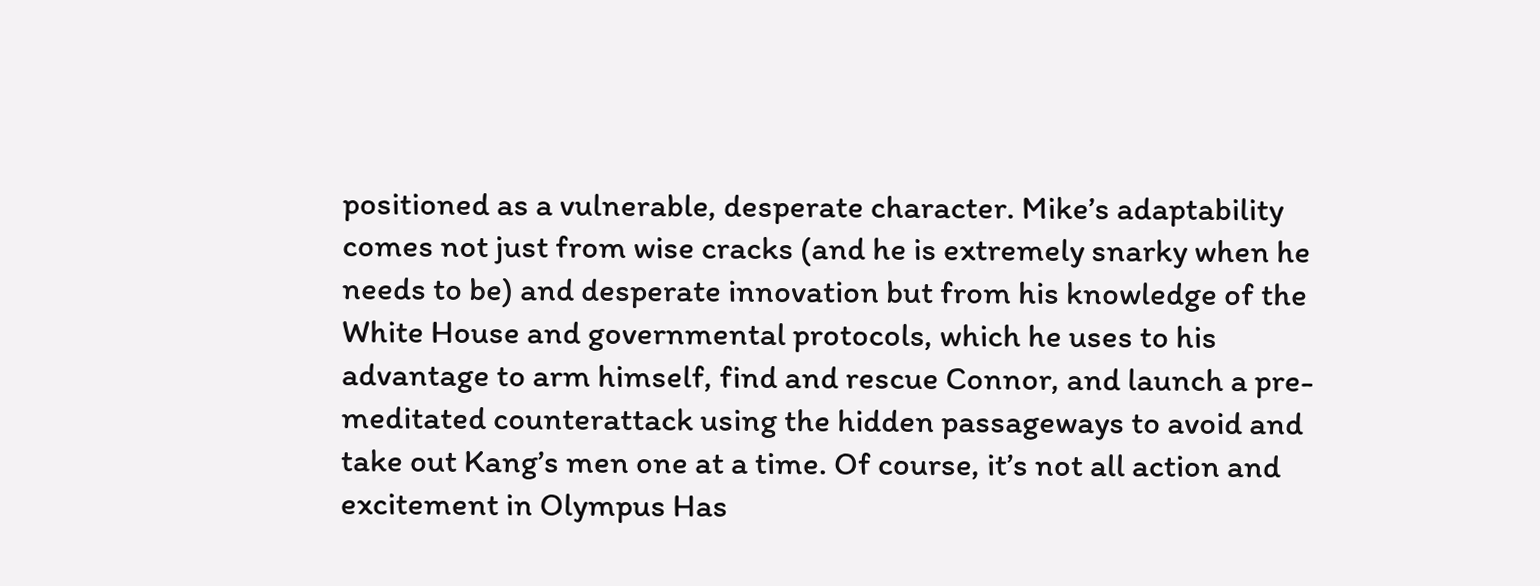positioned as a vulnerable, desperate character. Mike’s adaptability comes not just from wise cracks (and he is extremely snarky when he needs to be) and desperate innovation but from his knowledge of the White House and governmental protocols, which he uses to his advantage to arm himself, find and rescue Connor, and launch a pre-meditated counterattack using the hidden passageways to avoid and take out Kang’s men one at a time. Of course, it’s not all action and excitement in Olympus Has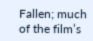Fallen; much of the film’s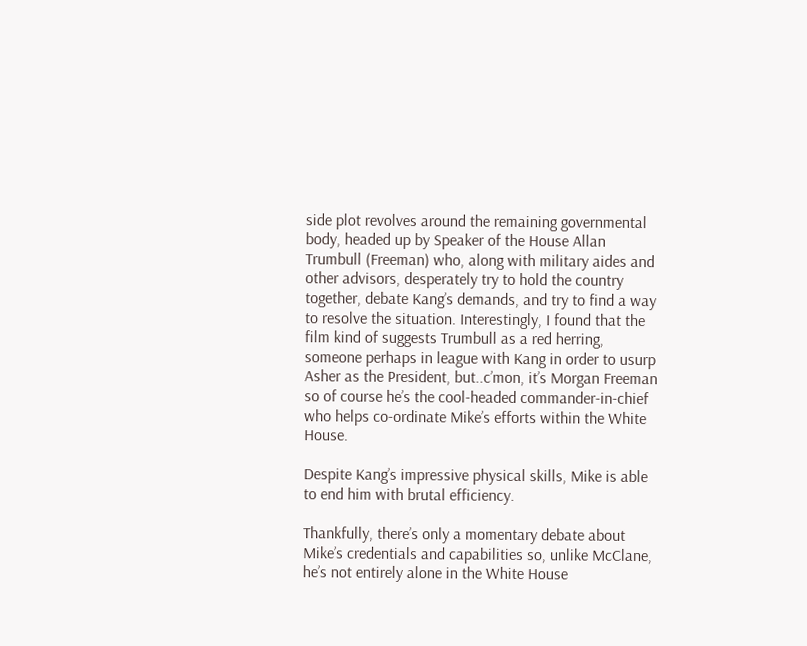side plot revolves around the remaining governmental body, headed up by Speaker of the House Allan Trumbull (Freeman) who, along with military aides and other advisors, desperately try to hold the country together, debate Kang’s demands, and try to find a way to resolve the situation. Interestingly, I found that the film kind of suggests Trumbull as a red herring, someone perhaps in league with Kang in order to usurp Asher as the President, but..c’mon, it’s Morgan Freeman so of course he’s the cool-headed commander-in-chief who helps co-ordinate Mike’s efforts within the White House.

Despite Kang’s impressive physical skills, Mike is able to end him with brutal efficiency.

Thankfully, there’s only a momentary debate about Mike’s credentials and capabilities so, unlike McClane, he’s not entirely alone in the White House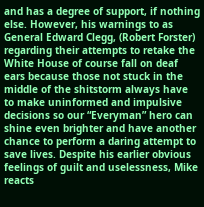and has a degree of support, if nothing else. However, his warnings to as General Edward Clegg, (Robert Forster) regarding their attempts to retake the White House of course fall on deaf ears because those not stuck in the middle of the shitstorm always have to make uninformed and impulsive decisions so our “Everyman” hero can shine even brighter and have another chance to perform a daring attempt to save lives. Despite his earlier obvious feelings of guilt and uselessness, Mike reacts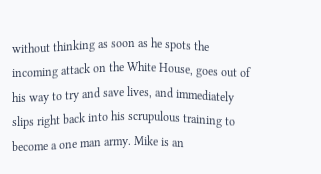without thinking as soon as he spots the incoming attack on the White House, goes out of his way to try and save lives, and immediately slips right back into his scrupulous training to become a one man army. Mike is an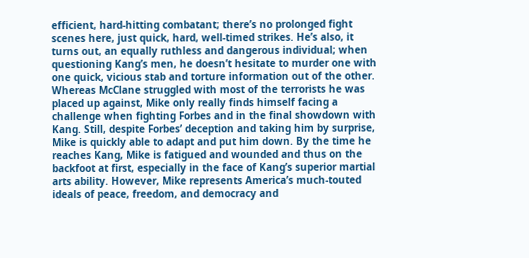efficient, hard-hitting combatant; there’s no prolonged fight scenes here, just quick, hard, well-timed strikes. He’s also, it turns out, an equally ruthless and dangerous individual; when questioning Kang’s men, he doesn’t hesitate to murder one with one quick, vicious stab and torture information out of the other. Whereas McClane struggled with most of the terrorists he was placed up against, Mike only really finds himself facing a challenge when fighting Forbes and in the final showdown with Kang. Still, despite Forbes’ deception and taking him by surprise, Mike is quickly able to adapt and put him down. By the time he reaches Kang, Mike is fatigued and wounded and thus on the backfoot at first, especially in the face of Kang’s superior martial arts ability. However, Mike represents America’s much-touted ideals of peace, freedom, and democracy and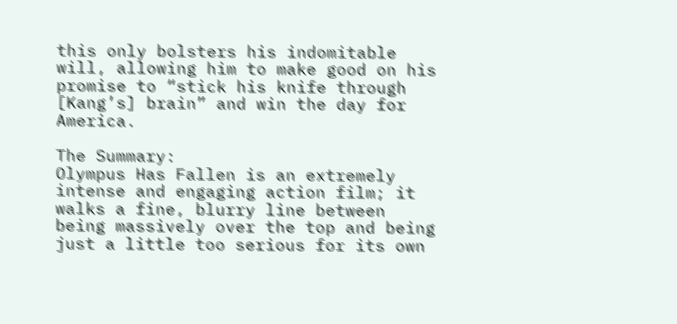this only bolsters his indomitable will, allowing him to make good on his promise to “stick his knife through [Kang’s] brain” and win the day for America.

The Summary:
Olympus Has Fallen is an extremely intense and engaging action film; it walks a fine, blurry line between being massively over the top and being just a little too serious for its own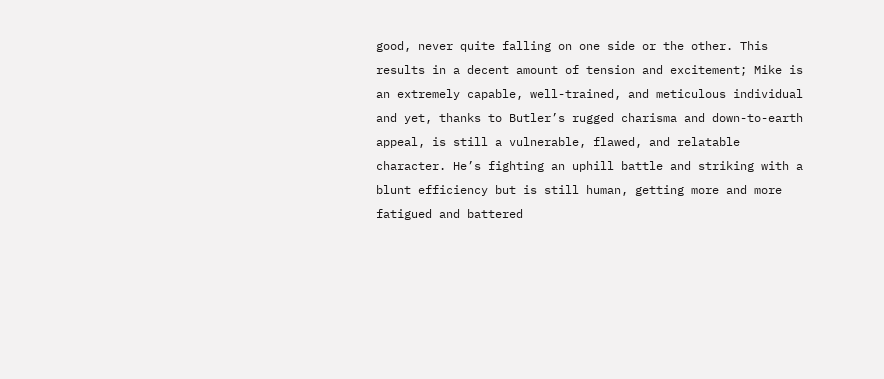good, never quite falling on one side or the other. This results in a decent amount of tension and excitement; Mike is an extremely capable, well-trained, and meticulous individual and yet, thanks to Butler’s rugged charisma and down-to-earth appeal, is still a vulnerable, flawed, and relatable character. He’s fighting an uphill battle and striking with a blunt efficiency but is still human, getting more and more fatigued and battered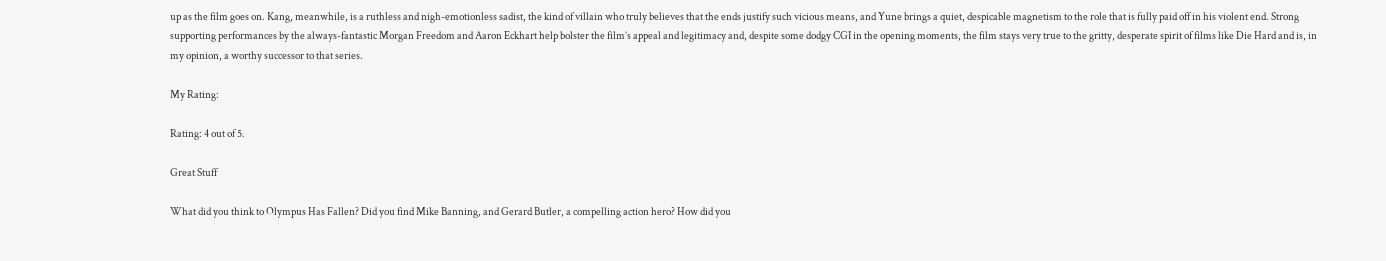up as the film goes on. Kang, meanwhile, is a ruthless and nigh-emotionless sadist, the kind of villain who truly believes that the ends justify such vicious means, and Yune brings a quiet, despicable magnetism to the role that is fully paid off in his violent end. Strong supporting performances by the always-fantastic Morgan Freedom and Aaron Eckhart help bolster the film’s appeal and legitimacy and, despite some dodgy CGI in the opening moments, the film stays very true to the gritty, desperate spirit of films like Die Hard and is, in my opinion, a worthy successor to that series.

My Rating:

Rating: 4 out of 5.

Great Stuff

What did you think to Olympus Has Fallen? Did you find Mike Banning, and Gerard Butler, a compelling action hero? How did you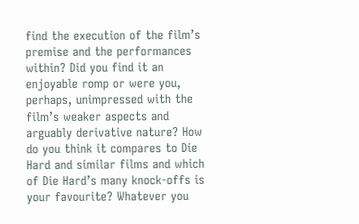find the execution of the film’s premise and the performances within? Did you find it an enjoyable romp or were you, perhaps, unimpressed with the film’s weaker aspects and arguably derivative nature? How do you think it compares to Die Hard and similar films and which of Die Hard’s many knock-offs is your favourite? Whatever you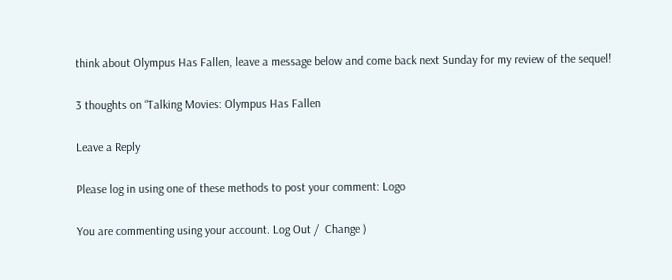think about Olympus Has Fallen, leave a message below and come back next Sunday for my review of the sequel!

3 thoughts on “Talking Movies: Olympus Has Fallen

Leave a Reply

Please log in using one of these methods to post your comment: Logo

You are commenting using your account. Log Out /  Change )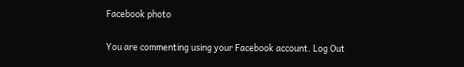Facebook photo

You are commenting using your Facebook account. Log Out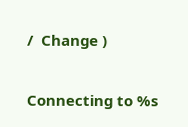/  Change )

Connecting to %s